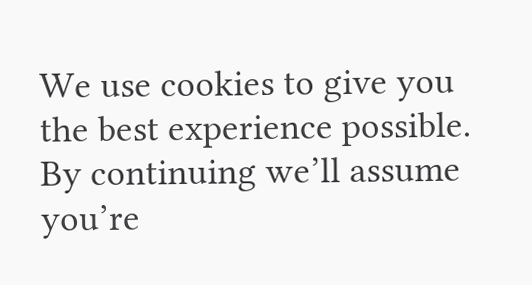We use cookies to give you the best experience possible. By continuing we’ll assume you’re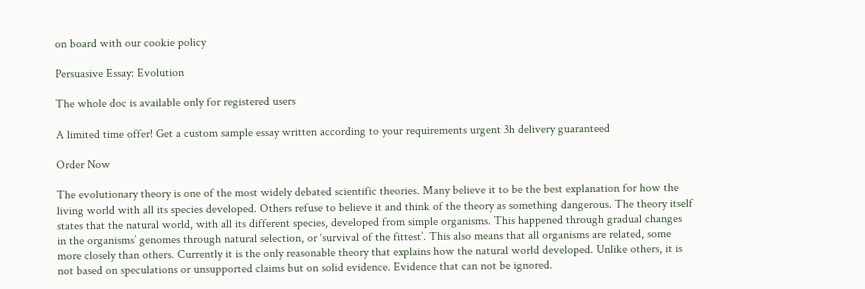on board with our cookie policy

Persuasive Essay: Evolution

The whole doc is available only for registered users

A limited time offer! Get a custom sample essay written according to your requirements urgent 3h delivery guaranteed

Order Now

The evolutionary theory is one of the most widely debated scientific theories. Many believe it to be the best explanation for how the living world with all its species developed. Others refuse to believe it and think of the theory as something dangerous. The theory itself states that the natural world, with all its different species, developed from simple organisms. This happened through gradual changes in the organisms’ genomes through natural selection, or ‘survival of the fittest’. This also means that all organisms are related, some more closely than others. Currently it is the only reasonable theory that explains how the natural world developed. Unlike others, it is not based on speculations or unsupported claims but on solid evidence. Evidence that can not be ignored.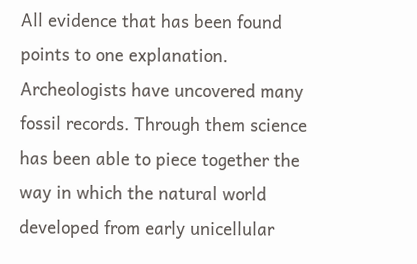All evidence that has been found points to one explanation. Archeologists have uncovered many fossil records. Through them science has been able to piece together the way in which the natural world developed from early unicellular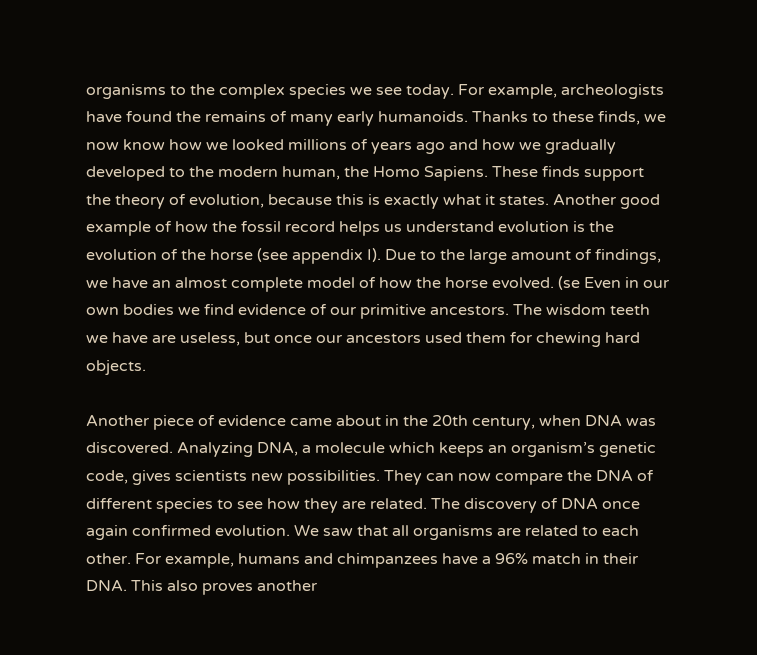organisms to the complex species we see today. For example, archeologists have found the remains of many early humanoids. Thanks to these finds, we now know how we looked millions of years ago and how we gradually developed to the modern human, the Homo Sapiens. These finds support the theory of evolution, because this is exactly what it states. Another good example of how the fossil record helps us understand evolution is the evolution of the horse (see appendix I). Due to the large amount of findings, we have an almost complete model of how the horse evolved. (se Even in our own bodies we find evidence of our primitive ancestors. The wisdom teeth we have are useless, but once our ancestors used them for chewing hard objects.

Another piece of evidence came about in the 20th century, when DNA was discovered. Analyzing DNA, a molecule which keeps an organism’s genetic code, gives scientists new possibilities. They can now compare the DNA of different species to see how they are related. The discovery of DNA once again confirmed evolution. We saw that all organisms are related to each other. For example, humans and chimpanzees have a 96% match in their DNA. This also proves another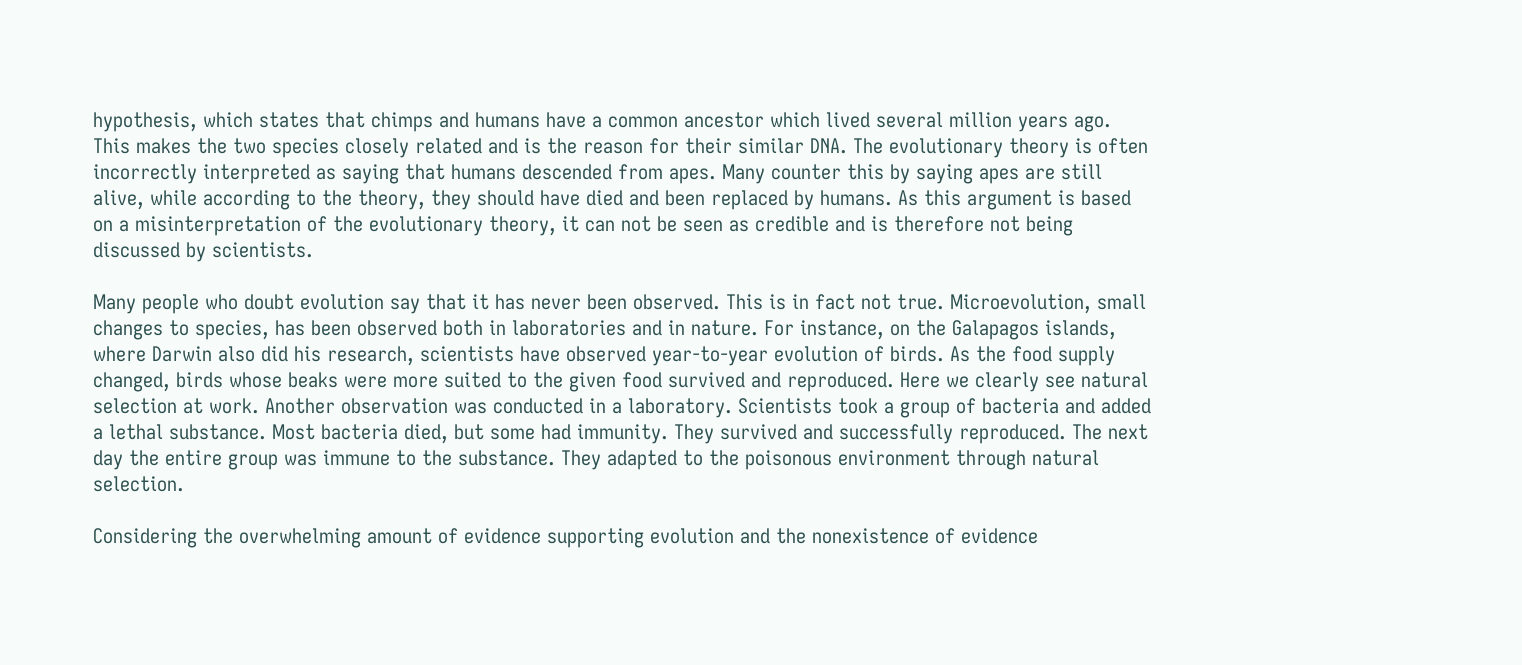hypothesis, which states that chimps and humans have a common ancestor which lived several million years ago. This makes the two species closely related and is the reason for their similar DNA. The evolutionary theory is often incorrectly interpreted as saying that humans descended from apes. Many counter this by saying apes are still alive, while according to the theory, they should have died and been replaced by humans. As this argument is based on a misinterpretation of the evolutionary theory, it can not be seen as credible and is therefore not being discussed by scientists.

Many people who doubt evolution say that it has never been observed. This is in fact not true. Microevolution, small changes to species, has been observed both in laboratories and in nature. For instance, on the Galapagos islands, where Darwin also did his research, scientists have observed year-to-year evolution of birds. As the food supply changed, birds whose beaks were more suited to the given food survived and reproduced. Here we clearly see natural selection at work. Another observation was conducted in a laboratory. Scientists took a group of bacteria and added a lethal substance. Most bacteria died, but some had immunity. They survived and successfully reproduced. The next day the entire group was immune to the substance. They adapted to the poisonous environment through natural selection.

Considering the overwhelming amount of evidence supporting evolution and the nonexistence of evidence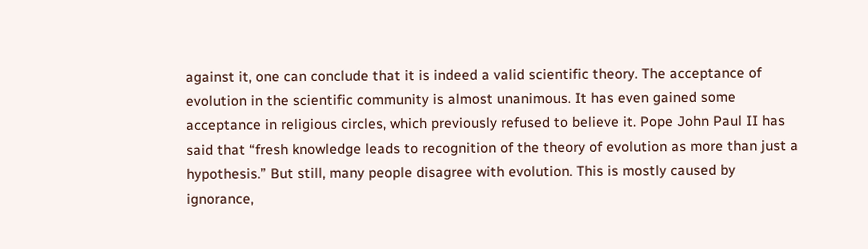against it, one can conclude that it is indeed a valid scientific theory. The acceptance of evolution in the scientific community is almost unanimous. It has even gained some acceptance in religious circles, which previously refused to believe it. Pope John Paul II has said that “fresh knowledge leads to recognition of the theory of evolution as more than just a hypothesis.” But still, many people disagree with evolution. This is mostly caused by ignorance,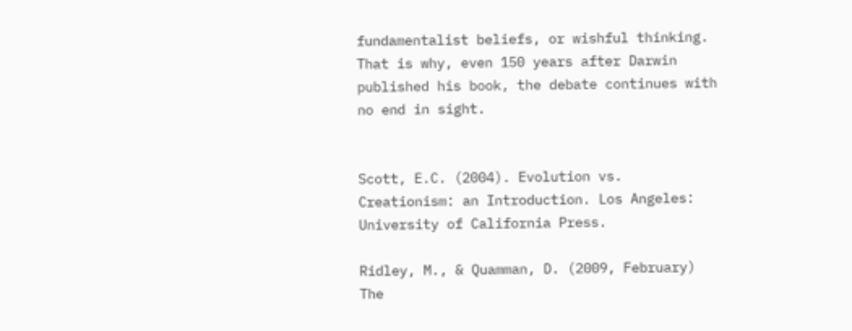fundamentalist beliefs, or wishful thinking. That is why, even 150 years after Darwin published his book, the debate continues with no end in sight.


Scott, E.C. (2004). Evolution vs. Creationism: an Introduction. Los Angeles: University of California Press.

Ridley, M., & Quamman, D. (2009, February) The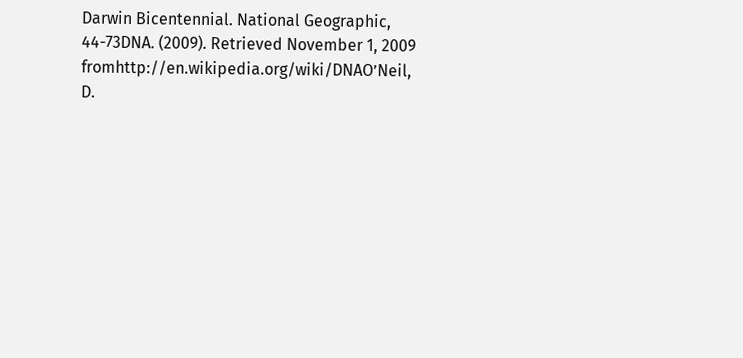Darwin Bicentennial. National Geographic, 44-73DNA. (2009). Retrieved November 1, 2009 fromhttp://en.wikipedia.org/wiki/DNAO’Neil, D.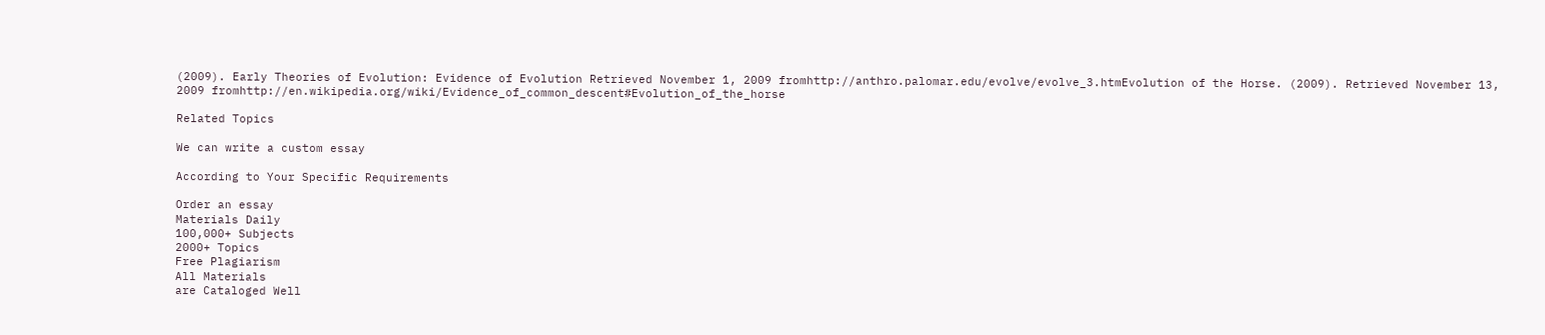(2009). Early Theories of Evolution: Evidence of Evolution Retrieved November 1, 2009 fromhttp://anthro.palomar.edu/evolve/evolve_3.htmEvolution of the Horse. (2009). Retrieved November 13, 2009 fromhttp://en.wikipedia.org/wiki/Evidence_of_common_descent#Evolution_of_the_horse

Related Topics

We can write a custom essay

According to Your Specific Requirements

Order an essay
Materials Daily
100,000+ Subjects
2000+ Topics
Free Plagiarism
All Materials
are Cataloged Well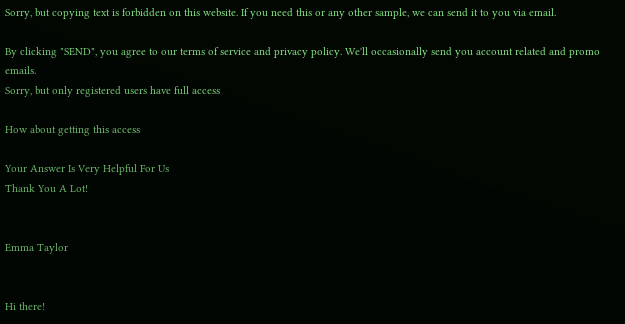Sorry, but copying text is forbidden on this website. If you need this or any other sample, we can send it to you via email.

By clicking "SEND", you agree to our terms of service and privacy policy. We'll occasionally send you account related and promo emails.
Sorry, but only registered users have full access

How about getting this access

Your Answer Is Very Helpful For Us
Thank You A Lot!


Emma Taylor


Hi there!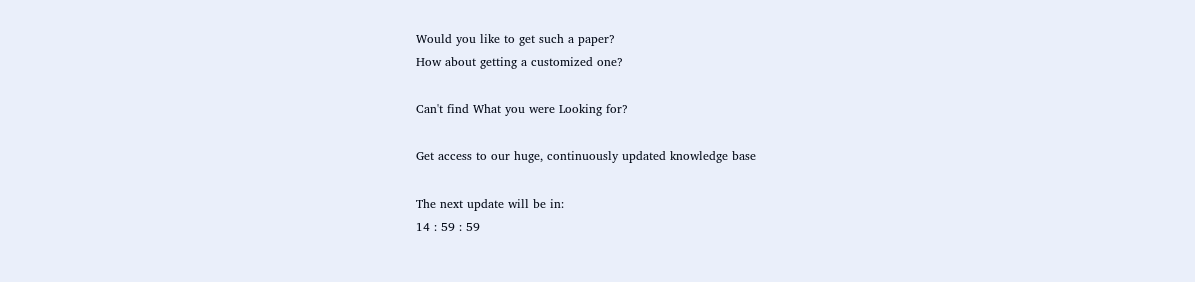Would you like to get such a paper?
How about getting a customized one?

Can't find What you were Looking for?

Get access to our huge, continuously updated knowledge base

The next update will be in:
14 : 59 : 59